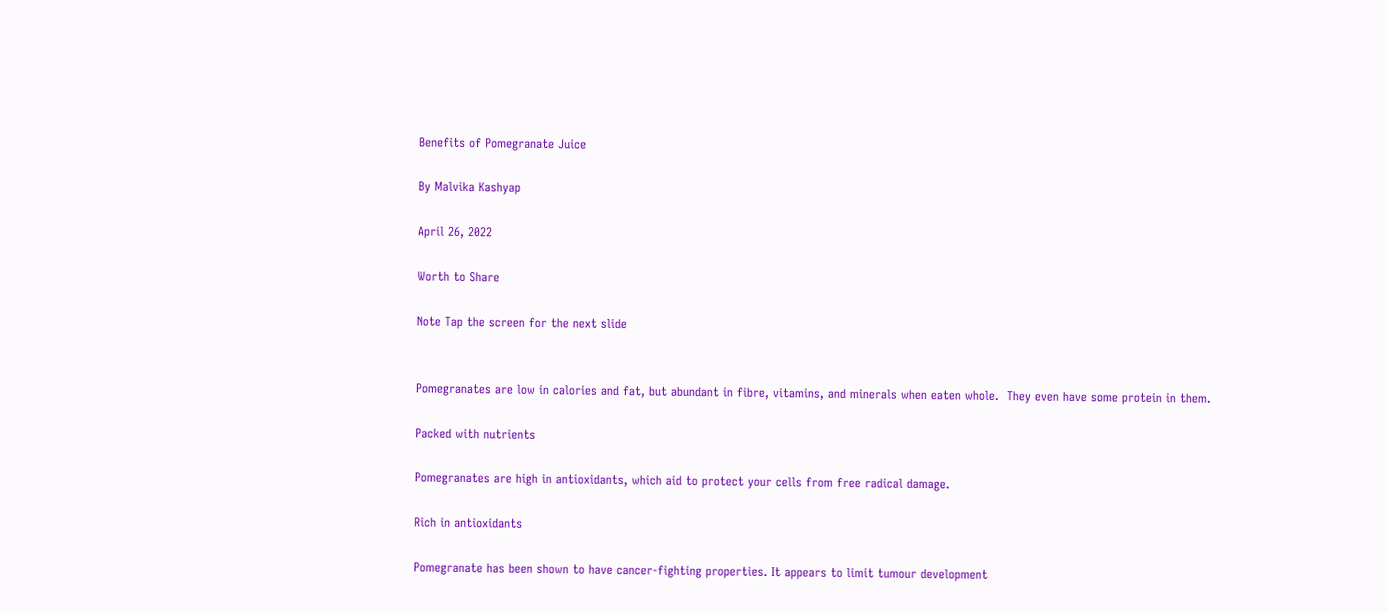Benefits of Pomegranate Juice

By Malvika Kashyap

April 26, 2022

Worth to Share

Note Tap the screen for the next slide


Pomegranates are low in calories and fat, but abundant in fibre, vitamins, and minerals when eaten whole.  They even have some protein in them.

Packed with nutrients

Pomegranates are high in antioxidants, which aid to protect your cells from free radical damage.

Rich in antioxidants

Pomegranate has been shown to have cancer-fighting properties. It appears to limit tumour development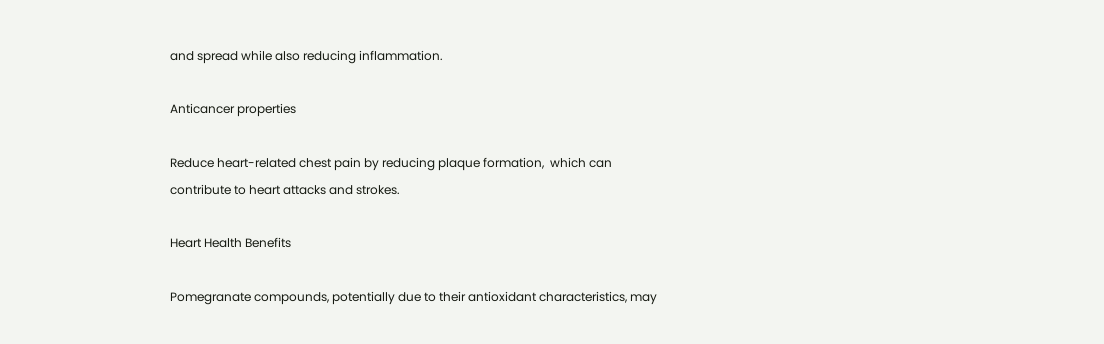and spread while also reducing inflammation.

Anticancer properties

Reduce heart-related chest pain by reducing plaque formation,  which can contribute to heart attacks and strokes.

Heart Health Benefits

Pomegranate compounds, potentially due to their antioxidant characteristics, may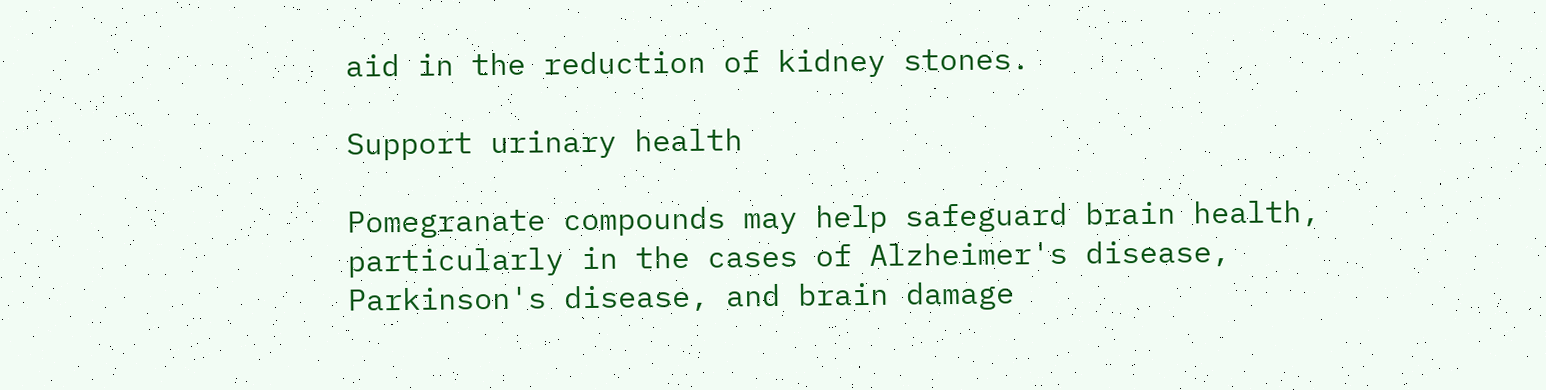aid in the reduction of kidney stones.

Support urinary health

Pomegranate compounds may help safeguard brain health, particularly in the cases of Alzheimer's disease, Parkinson's disease, and brain damage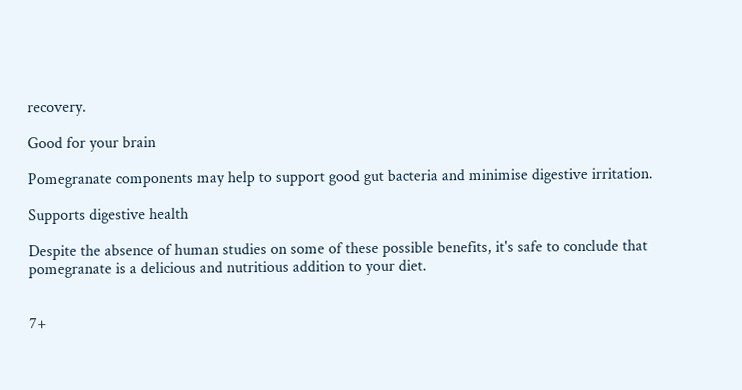recovery.

Good for your brain

Pomegranate components may help to support good gut bacteria and minimise digestive irritation.

Supports digestive health

Despite the absence of human studies on some of these possible benefits, it's safe to conclude that pomegranate is a delicious and nutritious addition to your diet.


7+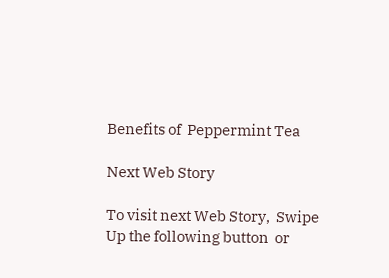Benefits of  Peppermint Tea

Next Web Story

To visit next Web Story,  Swipe Up the following button  or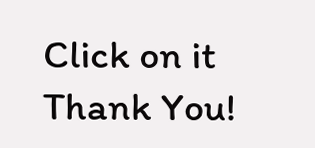Click on it  Thank You!